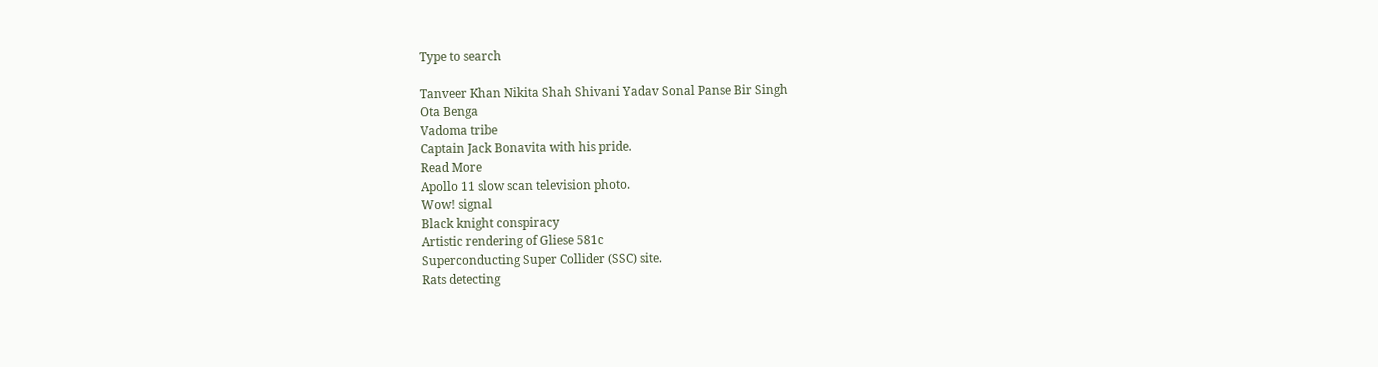Type to search

Tanveer Khan Nikita Shah Shivani Yadav Sonal Panse Bir Singh
Ota Benga
Vadoma tribe
Captain Jack Bonavita with his pride.
Read More
Apollo 11 slow scan television photo.
Wow! signal
Black knight conspiracy
Artistic rendering of Gliese 581c
Superconducting Super Collider (SSC) site.
Rats detecting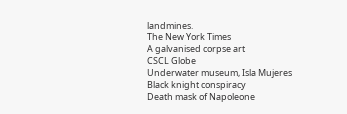landmines.
The New York Times
A galvanised corpse art
CSCL Globe
Underwater museum, Isla Mujeres
Black knight conspiracy
Death mask of Napoleone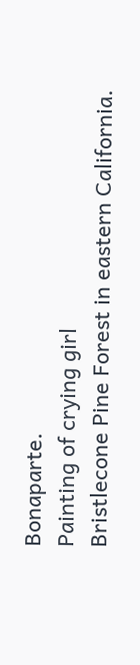Bonaparte.
Painting of crying girl
Bristlecone Pine Forest in eastern California.